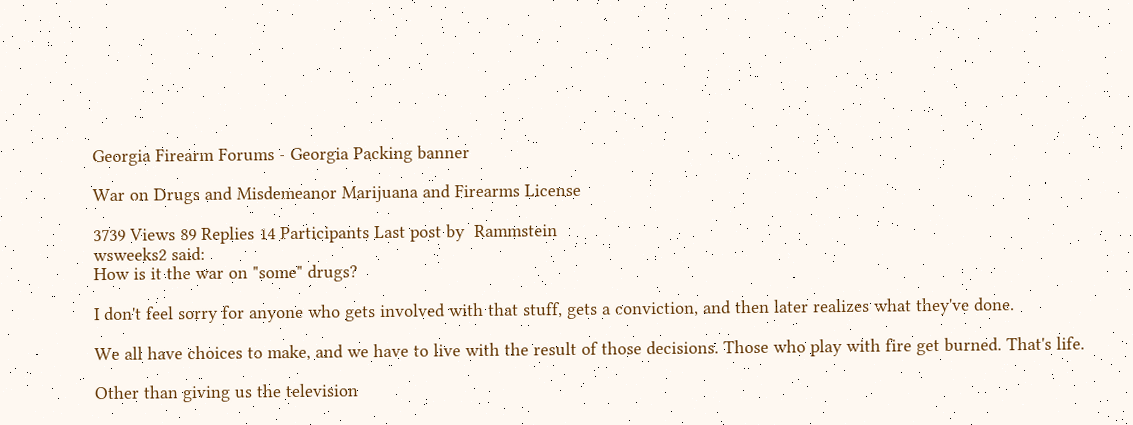Georgia Firearm Forums - Georgia Packing banner

War on Drugs and Misdemeanor Marijuana and Firearms License

3739 Views 89 Replies 14 Participants Last post by  Rammstein
wsweeks2 said:
How is it the war on "some" drugs?

I don't feel sorry for anyone who gets involved with that stuff, gets a conviction, and then later realizes what they've done.

We all have choices to make, and we have to live with the result of those decisions. Those who play with fire get burned. That's life.

Other than giving us the television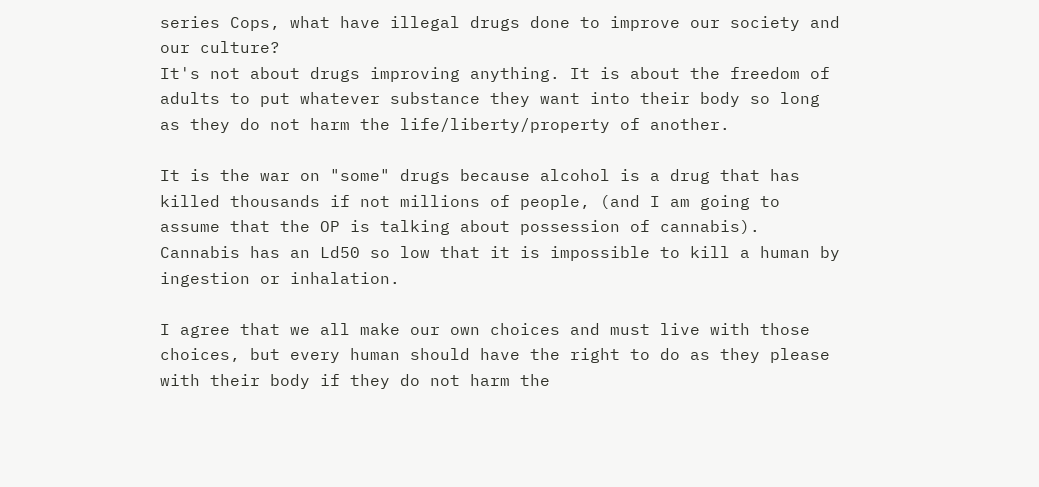series Cops, what have illegal drugs done to improve our society and our culture?
It's not about drugs improving anything. It is about the freedom of adults to put whatever substance they want into their body so long as they do not harm the life/liberty/property of another.

It is the war on "some" drugs because alcohol is a drug that has killed thousands if not millions of people, (and I am going to assume that the OP is talking about possession of cannabis). Cannabis has an Ld50 so low that it is impossible to kill a human by ingestion or inhalation.

I agree that we all make our own choices and must live with those choices, but every human should have the right to do as they please with their body if they do not harm the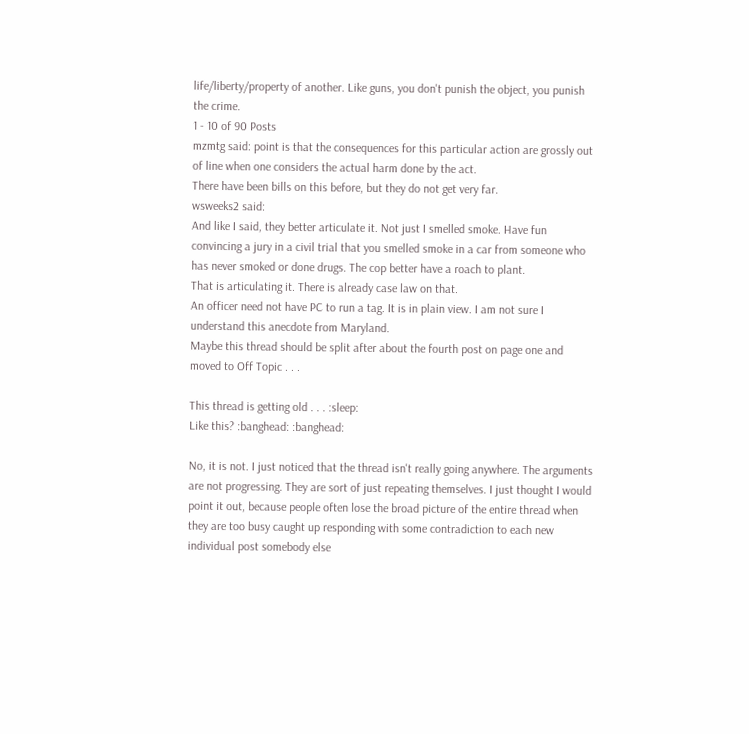life/liberty/property of another. Like guns, you don't punish the object, you punish the crime.
1 - 10 of 90 Posts
mzmtg said: point is that the consequences for this particular action are grossly out of line when one considers the actual harm done by the act.
There have been bills on this before, but they do not get very far.
wsweeks2 said:
And like I said, they better articulate it. Not just I smelled smoke. Have fun convincing a jury in a civil trial that you smelled smoke in a car from someone who has never smoked or done drugs. The cop better have a roach to plant.
That is articulating it. There is already case law on that.
An officer need not have PC to run a tag. It is in plain view. I am not sure I understand this anecdote from Maryland.
Maybe this thread should be split after about the fourth post on page one and moved to Off Topic . . .

This thread is getting old . . . :sleep:
Like this? :banghead: :banghead:

No, it is not. I just noticed that the thread isn't really going anywhere. The arguments are not progressing. They are sort of just repeating themselves. I just thought I would point it out, because people often lose the broad picture of the entire thread when they are too busy caught up responding with some contradiction to each new individual post somebody else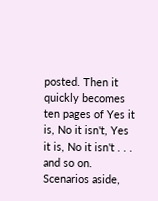posted. Then it quickly becomes ten pages of Yes it is, No it isn't, Yes it is, No it isn't . . . and so on.
Scenarios aside,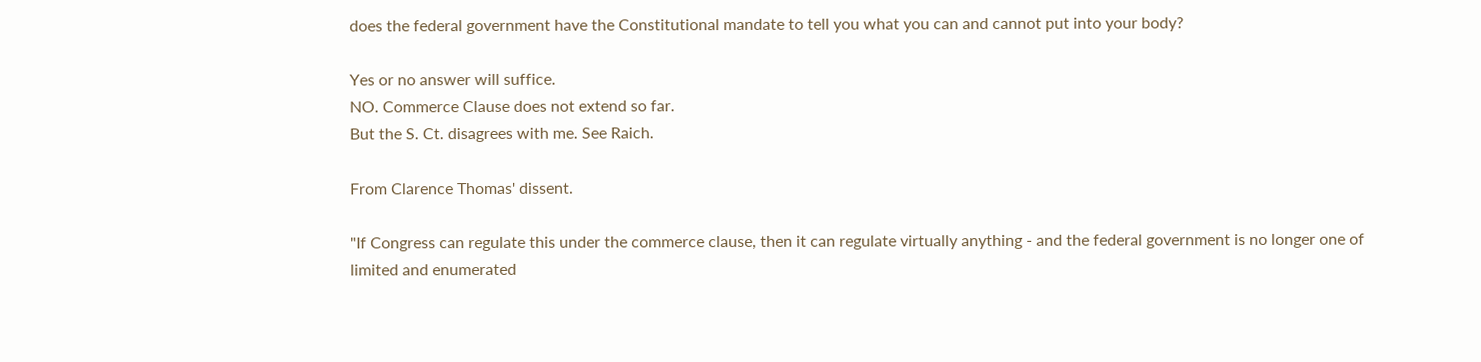does the federal government have the Constitutional mandate to tell you what you can and cannot put into your body?

Yes or no answer will suffice.
NO. Commerce Clause does not extend so far.
But the S. Ct. disagrees with me. See Raich.

From Clarence Thomas' dissent.

"If Congress can regulate this under the commerce clause, then it can regulate virtually anything - and the federal government is no longer one of limited and enumerated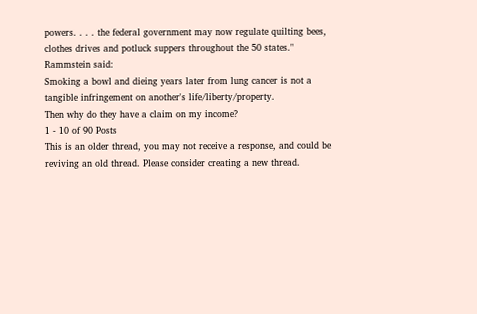powers. . . . the federal government may now regulate quilting bees, clothes drives and potluck suppers throughout the 50 states."
Rammstein said:
Smoking a bowl and dieing years later from lung cancer is not a tangible infringement on another's life/liberty/property.
Then why do they have a claim on my income?
1 - 10 of 90 Posts
This is an older thread, you may not receive a response, and could be reviving an old thread. Please consider creating a new thread.